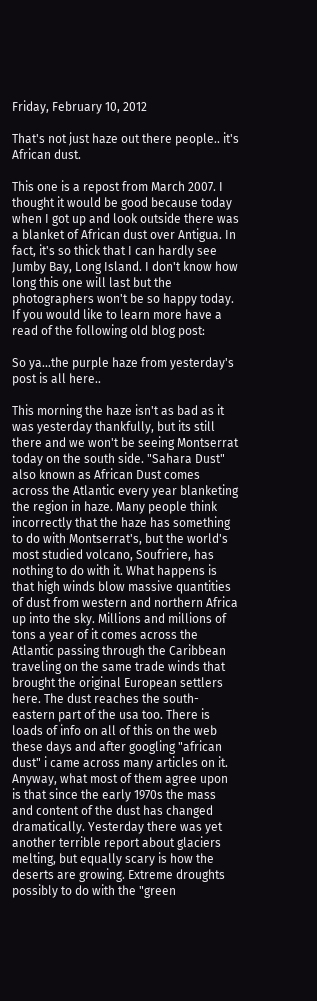Friday, February 10, 2012

That's not just haze out there people.. it's African dust.

This one is a repost from March 2007. I thought it would be good because today when I got up and look outside there was a blanket of African dust over Antigua. In fact, it's so thick that I can hardly see Jumby Bay, Long Island. I don't know how long this one will last but the photographers won't be so happy today. If you would like to learn more have a read of the following old blog post:

So ya...the purple haze from yesterday's post is all here..

This morning the haze isn't as bad as it was yesterday thankfully, but its still there and we won't be seeing Montserrat today on the south side. "Sahara Dust" also known as African Dust comes across the Atlantic every year blanketing the region in haze. Many people think incorrectly that the haze has something to do with Montserrat's, but the world's most studied volcano, Soufriere, has nothing to do with it. What happens is that high winds blow massive quantities of dust from western and northern Africa up into the sky. Millions and millions of tons a year of it comes across the Atlantic passing through the Caribbean traveling on the same trade winds that brought the original European settlers here. The dust reaches the south-eastern part of the usa too. There is loads of info on all of this on the web these days and after googling "african dust" i came across many articles on it. Anyway, what most of them agree upon is that since the early 1970s the mass and content of the dust has changed dramatically. Yesterday there was yet another terrible report about glaciers melting, but equally scary is how the deserts are growing. Extreme droughts possibly to do with the "green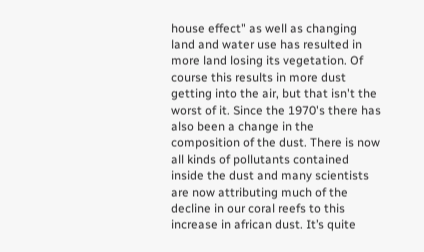house effect" as well as changing land and water use has resulted in more land losing its vegetation. Of course this results in more dust getting into the air, but that isn't the worst of it. Since the 1970's there has also been a change in the composition of the dust. There is now all kinds of pollutants contained inside the dust and many scientists are now attributing much of the decline in our coral reefs to this increase in african dust. It’s quite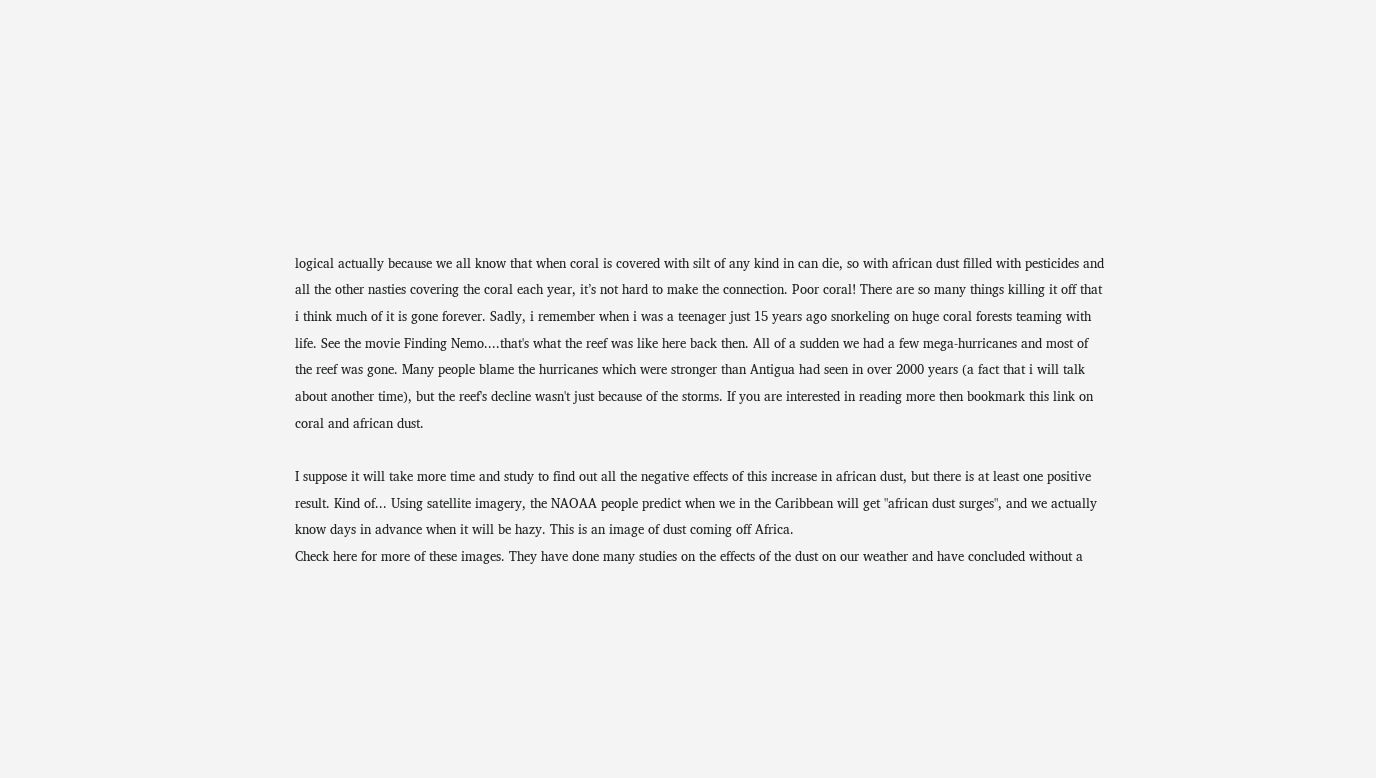logical actually because we all know that when coral is covered with silt of any kind in can die, so with african dust filled with pesticides and all the other nasties covering the coral each year, it’s not hard to make the connection. Poor coral! There are so many things killing it off that i think much of it is gone forever. Sadly, i remember when i was a teenager just 15 years ago snorkeling on huge coral forests teaming with life. See the movie Finding Nemo....that's what the reef was like here back then. All of a sudden we had a few mega-hurricanes and most of the reef was gone. Many people blame the hurricanes which were stronger than Antigua had seen in over 2000 years (a fact that i will talk about another time), but the reef's decline wasn't just because of the storms. If you are interested in reading more then bookmark this link on coral and african dust.

I suppose it will take more time and study to find out all the negative effects of this increase in african dust, but there is at least one positive result. Kind of... Using satellite imagery, the NAOAA people predict when we in the Caribbean will get "african dust surges", and we actually know days in advance when it will be hazy. This is an image of dust coming off Africa.
Check here for more of these images. They have done many studies on the effects of the dust on our weather and have concluded without a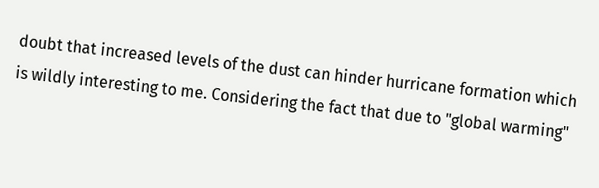doubt that increased levels of the dust can hinder hurricane formation which is wildly interesting to me. Considering the fact that due to "global warming"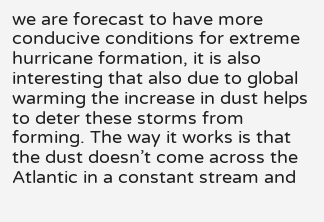we are forecast to have more conducive conditions for extreme hurricane formation, it is also interesting that also due to global warming the increase in dust helps to deter these storms from forming. The way it works is that the dust doesn’t come across the Atlantic in a constant stream and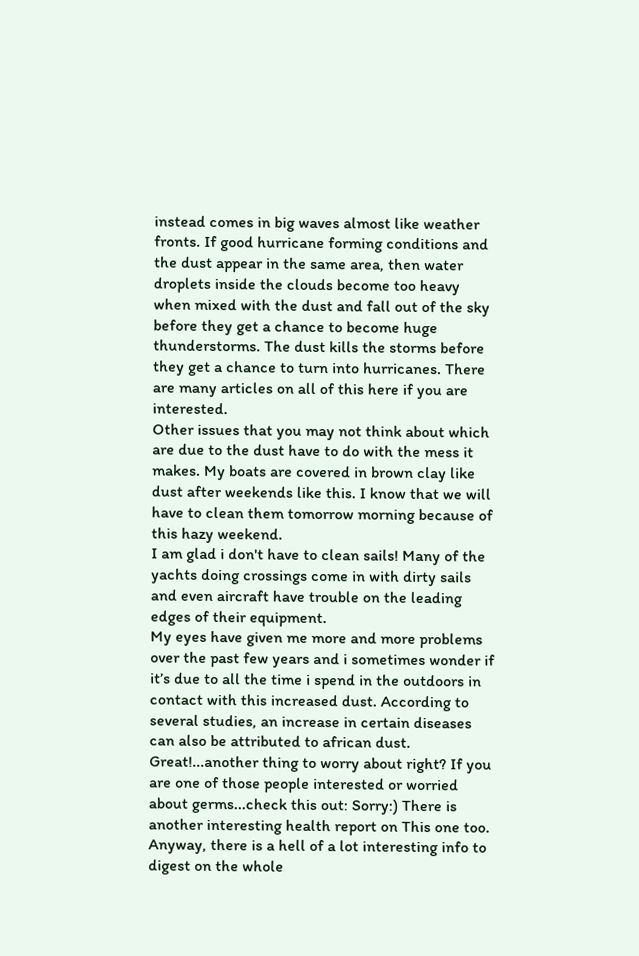instead comes in big waves almost like weather fronts. If good hurricane forming conditions and the dust appear in the same area, then water droplets inside the clouds become too heavy when mixed with the dust and fall out of the sky before they get a chance to become huge thunderstorms. The dust kills the storms before they get a chance to turn into hurricanes. There are many articles on all of this here if you are interested.
Other issues that you may not think about which are due to the dust have to do with the mess it makes. My boats are covered in brown clay like dust after weekends like this. I know that we will have to clean them tomorrow morning because of this hazy weekend.
I am glad i don't have to clean sails! Many of the yachts doing crossings come in with dirty sails and even aircraft have trouble on the leading edges of their equipment.
My eyes have given me more and more problems over the past few years and i sometimes wonder if it’s due to all the time i spend in the outdoors in contact with this increased dust. According to several studies, an increase in certain diseases can also be attributed to african dust. Great!...another thing to worry about right? If you are one of those people interested or worried about germs...check this out: Sorry:) There is another interesting health report on This one too.
Anyway, there is a hell of a lot interesting info to digest on the whole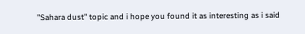"Sahara dust" topic and i hope you found it as interesting as i said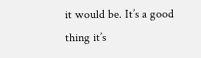it would be. It’s a good thing it’s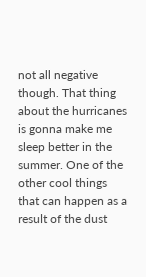not all negative though. That thing about the hurricanes is gonna make me sleep better in the summer. One of the other cool things that can happen as a result of the dust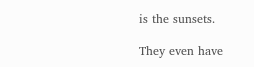is the sunsets.

They even have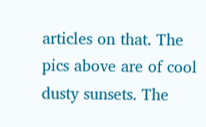articles on that. The pics above are of cool dusty sunsets. The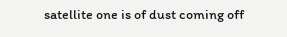satellite one is of dust coming off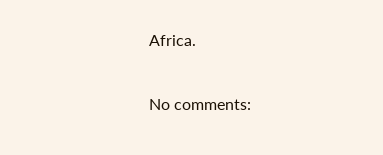Africa.

No comments: